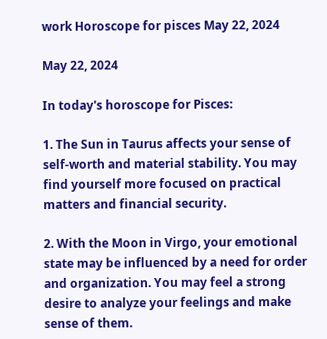work Horoscope for pisces May 22, 2024

May 22, 2024

In today's horoscope for Pisces:

1. The Sun in Taurus affects your sense of self-worth and material stability. You may find yourself more focused on practical matters and financial security.

2. With the Moon in Virgo, your emotional state may be influenced by a need for order and organization. You may feel a strong desire to analyze your feelings and make sense of them.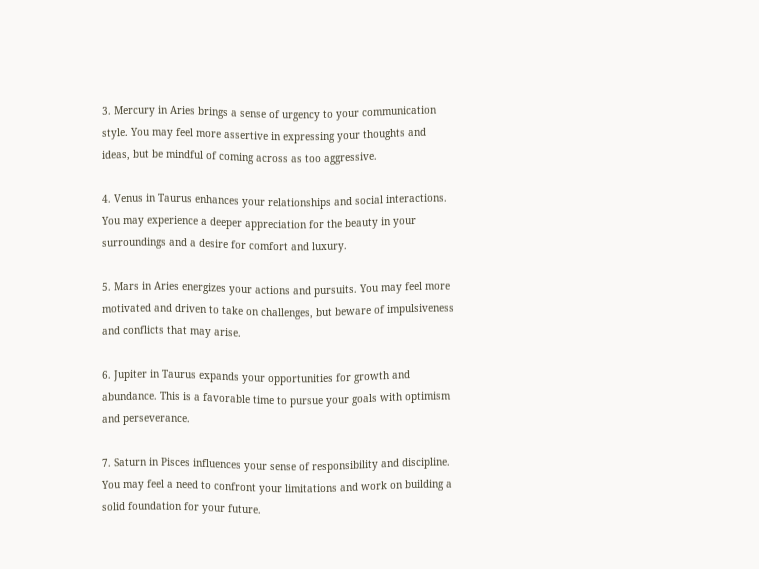3. Mercury in Aries brings a sense of urgency to your communication style. You may feel more assertive in expressing your thoughts and ideas, but be mindful of coming across as too aggressive.

4. Venus in Taurus enhances your relationships and social interactions. You may experience a deeper appreciation for the beauty in your surroundings and a desire for comfort and luxury.

5. Mars in Aries energizes your actions and pursuits. You may feel more motivated and driven to take on challenges, but beware of impulsiveness and conflicts that may arise.

6. Jupiter in Taurus expands your opportunities for growth and abundance. This is a favorable time to pursue your goals with optimism and perseverance.

7. Saturn in Pisces influences your sense of responsibility and discipline. You may feel a need to confront your limitations and work on building a solid foundation for your future.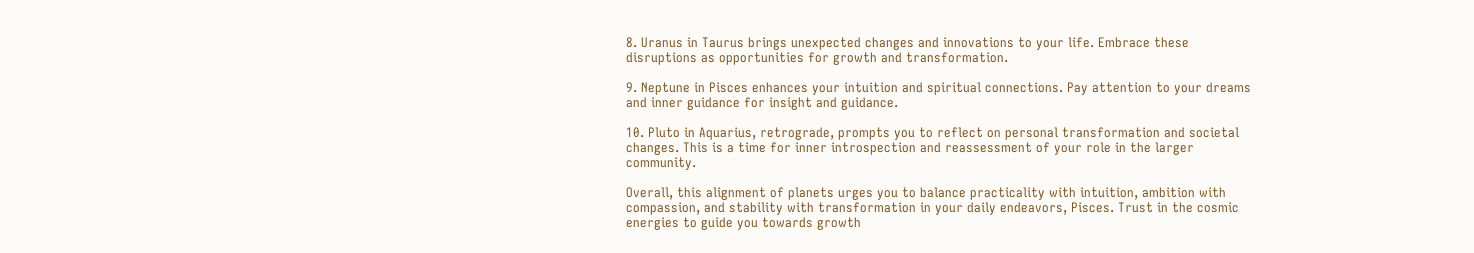8. Uranus in Taurus brings unexpected changes and innovations to your life. Embrace these disruptions as opportunities for growth and transformation.

9. Neptune in Pisces enhances your intuition and spiritual connections. Pay attention to your dreams and inner guidance for insight and guidance.

10. Pluto in Aquarius, retrograde, prompts you to reflect on personal transformation and societal changes. This is a time for inner introspection and reassessment of your role in the larger community.

Overall, this alignment of planets urges you to balance practicality with intuition, ambition with compassion, and stability with transformation in your daily endeavors, Pisces. Trust in the cosmic energies to guide you towards growth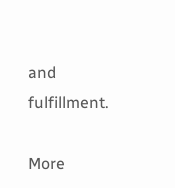and fulfillment.

More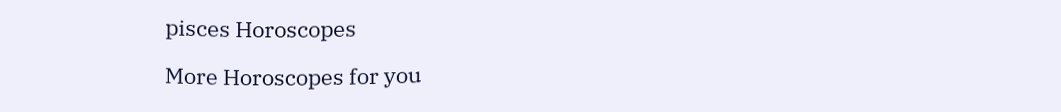pisces Horoscopes

More Horoscopes for you